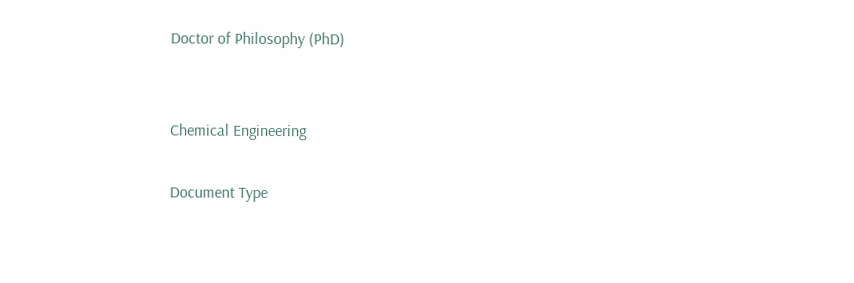Doctor of Philosophy (PhD)


Chemical Engineering

Document Type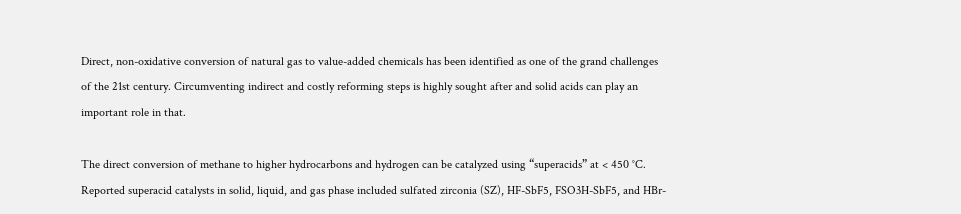Direct, non-oxidative conversion of natural gas to value-added chemicals has been identified as one of the grand challenges of the 21st century. Circumventing indirect and costly reforming steps is highly sought after and solid acids can play an important role in that.

The direct conversion of methane to higher hydrocarbons and hydrogen can be catalyzed using “superacids” at < 450 °C. Reported superacid catalysts in solid, liquid, and gas phase included sulfated zirconia (SZ), HF-SbF5, FSO3H-SbF5, and HBr-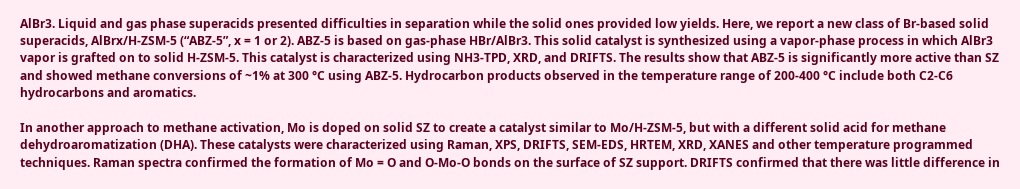AlBr3. Liquid and gas phase superacids presented difficulties in separation while the solid ones provided low yields. Here, we report a new class of Br-based solid superacids, AlBrx/H-ZSM-5 (“ABZ-5”, x = 1 or 2). ABZ-5 is based on gas-phase HBr/AlBr3. This solid catalyst is synthesized using a vapor-phase process in which AlBr3 vapor is grafted on to solid H-ZSM-5. This catalyst is characterized using NH3-TPD, XRD, and DRIFTS. The results show that ABZ-5 is significantly more active than SZ and showed methane conversions of ~1% at 300 °C using ABZ-5. Hydrocarbon products observed in the temperature range of 200-400 °C include both C2-C6 hydrocarbons and aromatics.

In another approach to methane activation, Mo is doped on solid SZ to create a catalyst similar to Mo/H-ZSM-5, but with a different solid acid for methane dehydroaromatization (DHA). These catalysts were characterized using Raman, XPS, DRIFTS, SEM-EDS, HRTEM, XRD, XANES and other temperature programmed techniques. Raman spectra confirmed the formation of Mo = O and O-Mo-O bonds on the surface of SZ support. DRIFTS confirmed that there was little difference in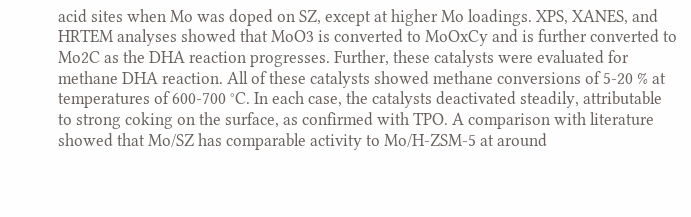acid sites when Mo was doped on SZ, except at higher Mo loadings. XPS, XANES, and HRTEM analyses showed that MoO3 is converted to MoOxCy and is further converted to Mo2C as the DHA reaction progresses. Further, these catalysts were evaluated for methane DHA reaction. All of these catalysts showed methane conversions of 5-20 % at temperatures of 600-700 °C. In each case, the catalysts deactivated steadily, attributable to strong coking on the surface, as confirmed with TPO. A comparison with literature showed that Mo/SZ has comparable activity to Mo/H-ZSM-5 at around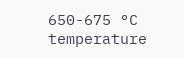650-675 °C temperature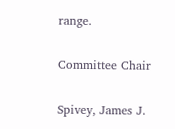range.

Committee Chair

Spivey, James J.